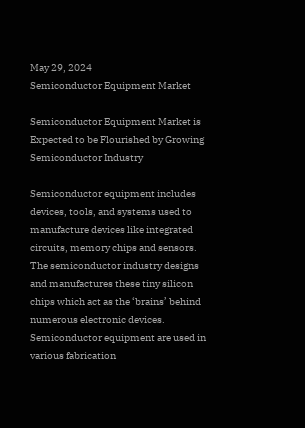May 29, 2024
Semiconductor Equipment Market

Semiconductor Equipment Market is Expected to be Flourished by Growing Semiconductor Industry

Semiconductor equipment includes devices, tools, and systems used to manufacture devices like integrated circuits, memory chips and sensors. The semiconductor industry designs and manufactures these tiny silicon chips which act as the ‘brains’ behind numerous electronic devices. Semiconductor equipment are used in various fabrication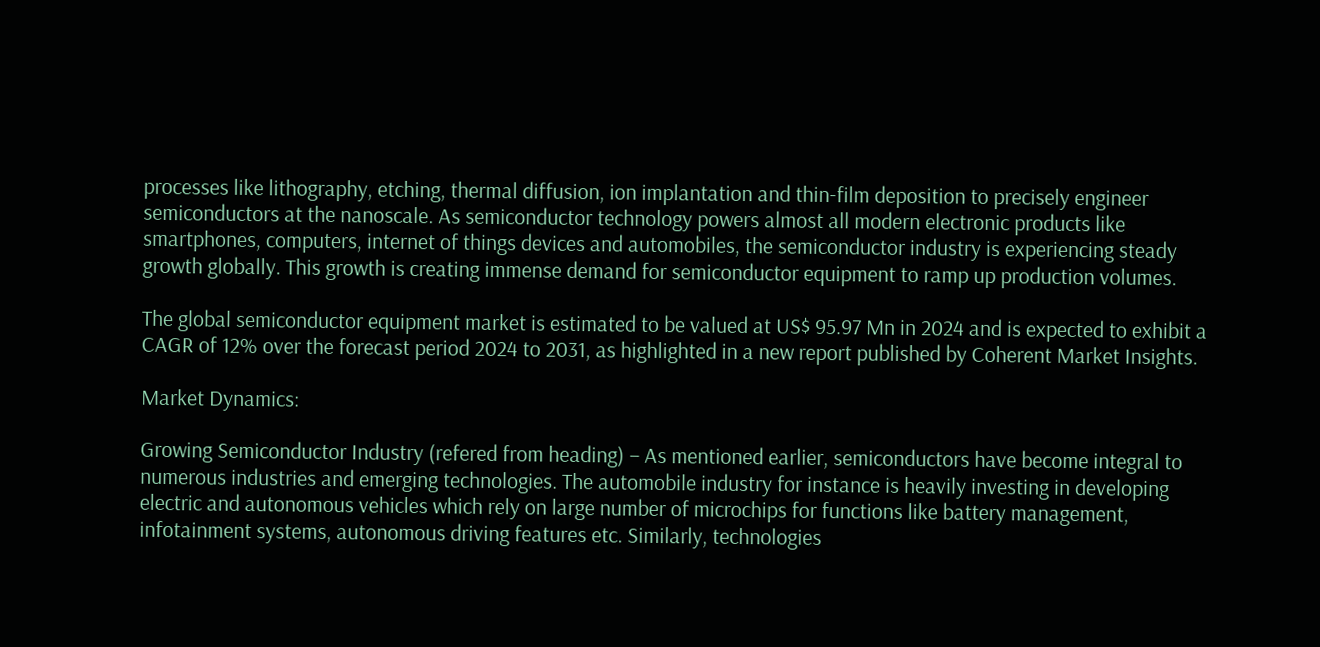processes like lithography, etching, thermal diffusion, ion implantation and thin-film deposition to precisely engineer semiconductors at the nanoscale. As semiconductor technology powers almost all modern electronic products like smartphones, computers, internet of things devices and automobiles, the semiconductor industry is experiencing steady growth globally. This growth is creating immense demand for semiconductor equipment to ramp up production volumes.

The global semiconductor equipment market is estimated to be valued at US$ 95.97 Mn in 2024 and is expected to exhibit a CAGR of 12% over the forecast period 2024 to 2031, as highlighted in a new report published by Coherent Market Insights.

Market Dynamics:

Growing Semiconductor Industry (refered from heading) – As mentioned earlier, semiconductors have become integral to numerous industries and emerging technologies. The automobile industry for instance is heavily investing in developing electric and autonomous vehicles which rely on large number of microchips for functions like battery management, infotainment systems, autonomous driving features etc. Similarly, technologies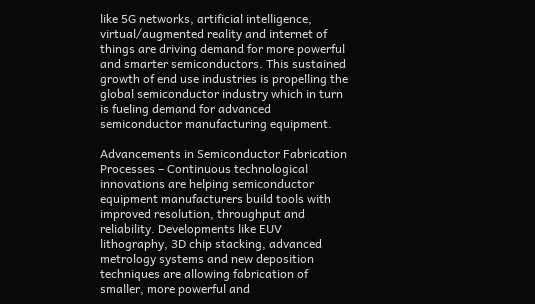like 5G networks, artificial intelligence, virtual/augmented reality and internet of things are driving demand for more powerful and smarter semiconductors. This sustained growth of end use industries is propelling the global semiconductor industry which in turn is fueling demand for advanced semiconductor manufacturing equipment.

Advancements in Semiconductor Fabrication Processes – Continuous technological innovations are helping semiconductor equipment manufacturers build tools with improved resolution, throughput and reliability. Developments like EUV lithography, 3D chip stacking, advanced metrology systems and new deposition techniques are allowing fabrication of smaller, more powerful and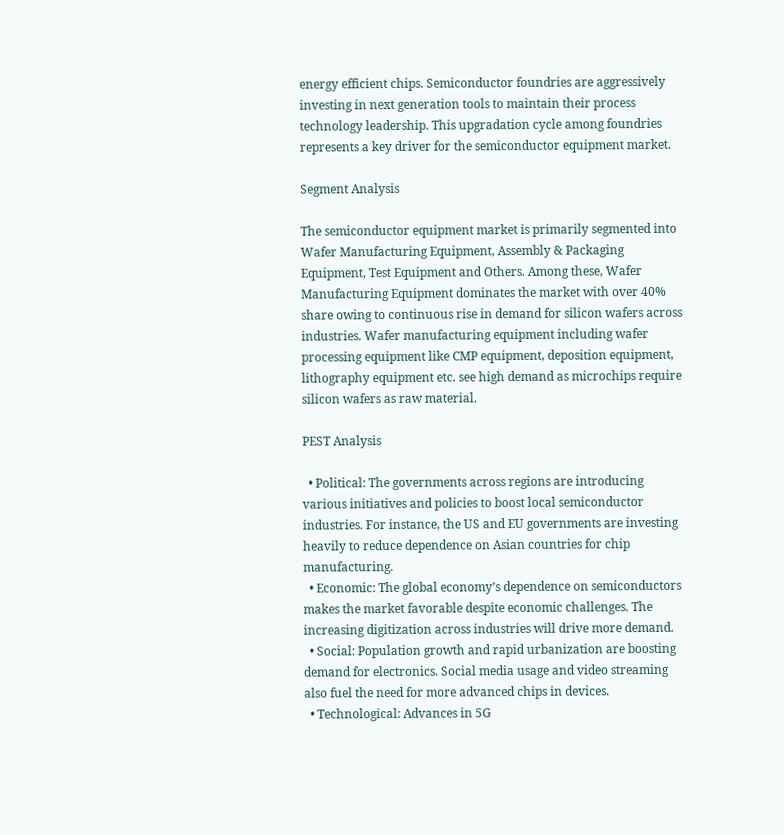energy efficient chips. Semiconductor foundries are aggressively investing in next generation tools to maintain their process technology leadership. This upgradation cycle among foundries represents a key driver for the semiconductor equipment market.

Segment Analysis

The semiconductor equipment market is primarily segmented into Wafer Manufacturing Equipment, Assembly & Packaging Equipment, Test Equipment and Others. Among these, Wafer Manufacturing Equipment dominates the market with over 40% share owing to continuous rise in demand for silicon wafers across industries. Wafer manufacturing equipment including wafer processing equipment like CMP equipment, deposition equipment, lithography equipment etc. see high demand as microchips require silicon wafers as raw material.

PEST Analysis

  • Political: The governments across regions are introducing various initiatives and policies to boost local semiconductor industries. For instance, the US and EU governments are investing heavily to reduce dependence on Asian countries for chip manufacturing.
  • Economic: The global economy’s dependence on semiconductors makes the market favorable despite economic challenges. The increasing digitization across industries will drive more demand.
  • Social: Population growth and rapid urbanization are boosting demand for electronics. Social media usage and video streaming also fuel the need for more advanced chips in devices.
  • Technological: Advances in 5G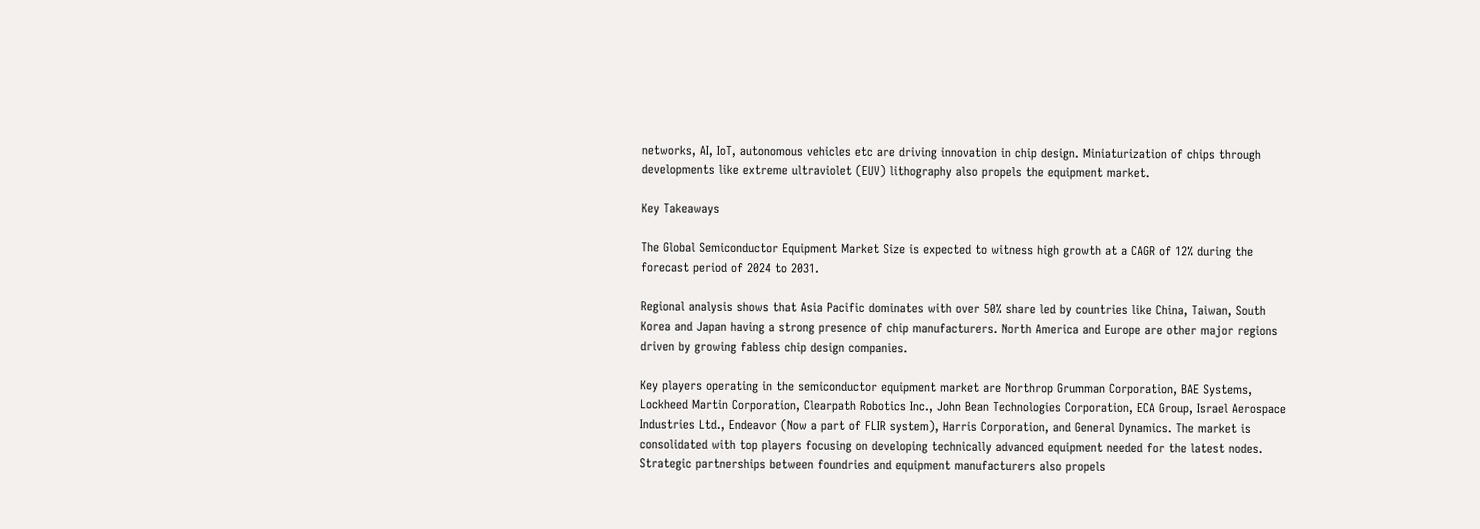networks, AI, IoT, autonomous vehicles etc are driving innovation in chip design. Miniaturization of chips through developments like extreme ultraviolet (EUV) lithography also propels the equipment market.

Key Takeaways

The Global Semiconductor Equipment Market Size is expected to witness high growth at a CAGR of 12% during the forecast period of 2024 to 2031.

Regional analysis shows that Asia Pacific dominates with over 50% share led by countries like China, Taiwan, South Korea and Japan having a strong presence of chip manufacturers. North America and Europe are other major regions driven by growing fabless chip design companies.

Key players operating in the semiconductor equipment market are Northrop Grumman Corporation, BAE Systems, Lockheed Martin Corporation, Clearpath Robotics Inc., John Bean Technologies Corporation, ECA Group, Israel Aerospace Industries Ltd., Endeavor (Now a part of FLIR system), Harris Corporation, and General Dynamics. The market is consolidated with top players focusing on developing technically advanced equipment needed for the latest nodes. Strategic partnerships between foundries and equipment manufacturers also propels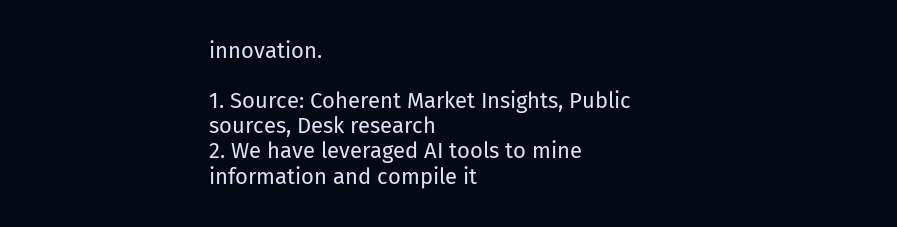innovation.

1. Source: Coherent Market Insights, Public sources, Desk research
2. We have leveraged AI tools to mine information and compile it